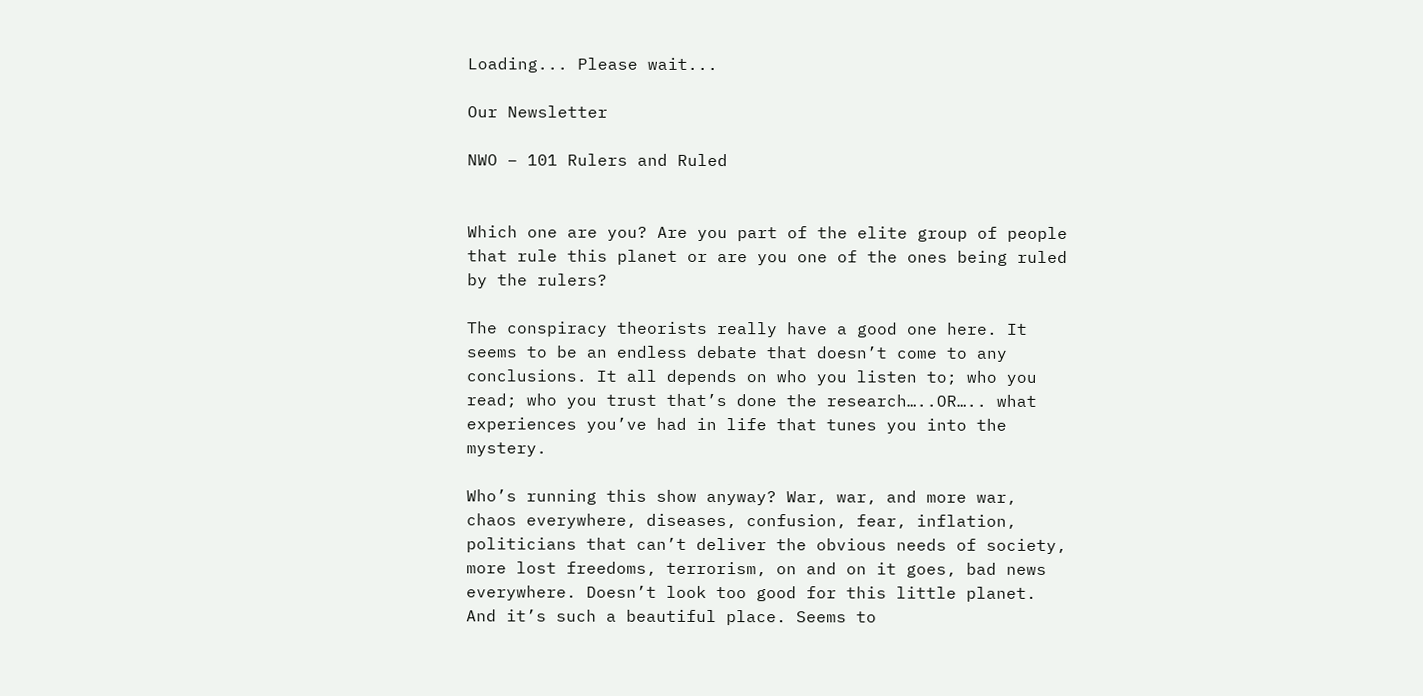Loading... Please wait...

Our Newsletter

NWO – 101 Rulers and Ruled


Which one are you? Are you part of the elite group of people that rule this planet or are you one of the ones being ruled by the rulers?

The conspiracy theorists really have a good one here. It seems to be an endless debate that doesn’t come to any conclusions. It all depends on who you listen to; who you read; who you trust that’s done the research…..OR….. what experiences you’ve had in life that tunes you into the mystery.

Who’s running this show anyway? War, war, and more war, chaos everywhere, diseases, confusion, fear, inflation, politicians that can’t deliver the obvious needs of society, more lost freedoms, terrorism, on and on it goes, bad news everywhere. Doesn’t look too good for this little planet. And it’s such a beautiful place. Seems to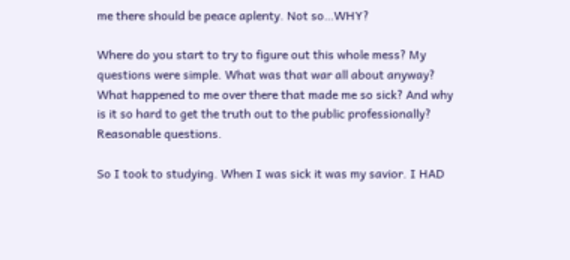me there should be peace aplenty. Not so…WHY?

Where do you start to try to figure out this whole mess? My questions were simple. What was that war all about anyway? What happened to me over there that made me so sick? And why is it so hard to get the truth out to the public professionally? Reasonable questions.

So I took to studying. When I was sick it was my savior. I HAD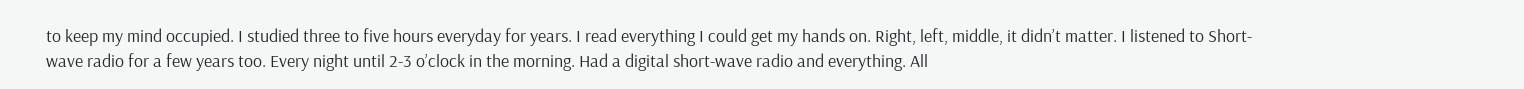to keep my mind occupied. I studied three to five hours everyday for years. I read everything I could get my hands on. Right, left, middle, it didn’t matter. I listened to Short-wave radio for a few years too. Every night until 2-3 o’clock in the morning. Had a digital short-wave radio and everything. All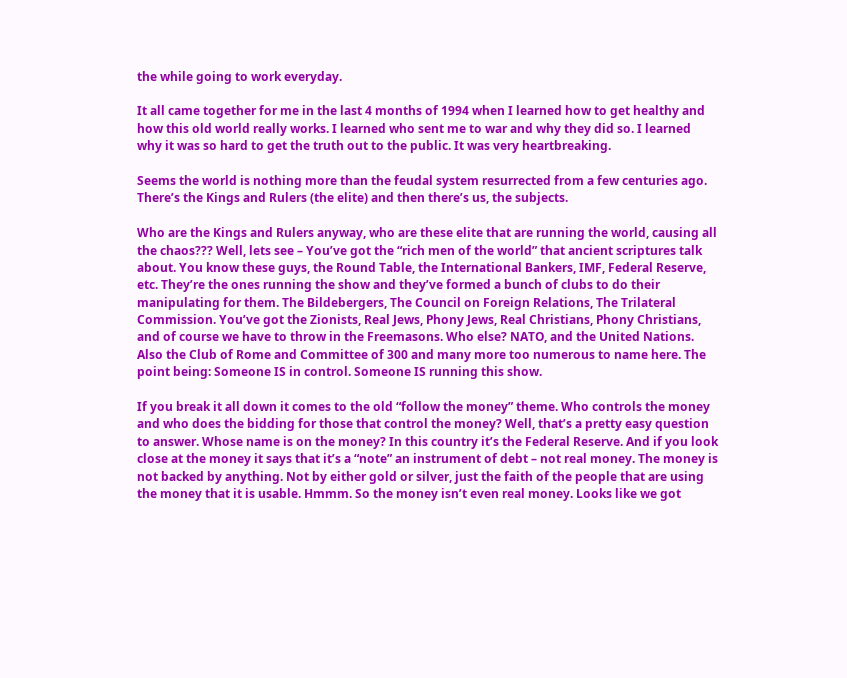the while going to work everyday.

It all came together for me in the last 4 months of 1994 when I learned how to get healthy and how this old world really works. I learned who sent me to war and why they did so. I learned why it was so hard to get the truth out to the public. It was very heartbreaking.

Seems the world is nothing more than the feudal system resurrected from a few centuries ago. There’s the Kings and Rulers (the elite) and then there’s us, the subjects.

Who are the Kings and Rulers anyway, who are these elite that are running the world, causing all the chaos??? Well, lets see – You’ve got the “rich men of the world” that ancient scriptures talk about. You know these guys, the Round Table, the International Bankers, IMF, Federal Reserve, etc. They’re the ones running the show and they’ve formed a bunch of clubs to do their manipulating for them. The Bildebergers, The Council on Foreign Relations, The Trilateral Commission. You’ve got the Zionists, Real Jews, Phony Jews, Real Christians, Phony Christians, and of course we have to throw in the Freemasons. Who else? NATO, and the United Nations. Also the Club of Rome and Committee of 300 and many more too numerous to name here. The point being: Someone IS in control. Someone IS running this show.

If you break it all down it comes to the old “follow the money” theme. Who controls the money and who does the bidding for those that control the money? Well, that’s a pretty easy question to answer. Whose name is on the money? In this country it’s the Federal Reserve. And if you look close at the money it says that it’s a “note” an instrument of debt – not real money. The money is not backed by anything. Not by either gold or silver, just the faith of the people that are using the money that it is usable. Hmmm. So the money isn’t even real money. Looks like we got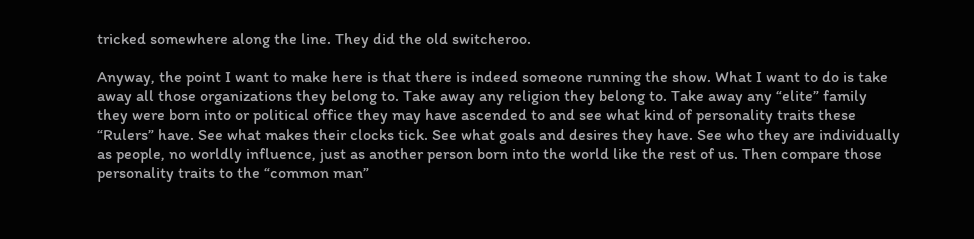tricked somewhere along the line. They did the old switcheroo.

Anyway, the point I want to make here is that there is indeed someone running the show. What I want to do is take away all those organizations they belong to. Take away any religion they belong to. Take away any “elite” family they were born into or political office they may have ascended to and see what kind of personality traits these “Rulers” have. See what makes their clocks tick. See what goals and desires they have. See who they are individually as people, no worldly influence, just as another person born into the world like the rest of us. Then compare those personality traits to the “common man”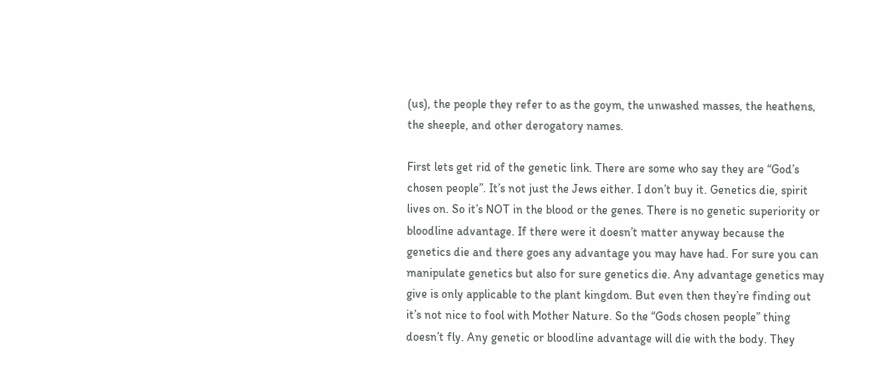(us), the people they refer to as the goym, the unwashed masses, the heathens, the sheeple, and other derogatory names.

First lets get rid of the genetic link. There are some who say they are “God’s chosen people”. It’s not just the Jews either. I don’t buy it. Genetics die, spirit lives on. So it’s NOT in the blood or the genes. There is no genetic superiority or bloodline advantage. If there were it doesn’t matter anyway because the genetics die and there goes any advantage you may have had. For sure you can manipulate genetics but also for sure genetics die. Any advantage genetics may give is only applicable to the plant kingdom. But even then they’re finding out it’s not nice to fool with Mother Nature. So the “Gods chosen people” thing doesn’t fly. Any genetic or bloodline advantage will die with the body. They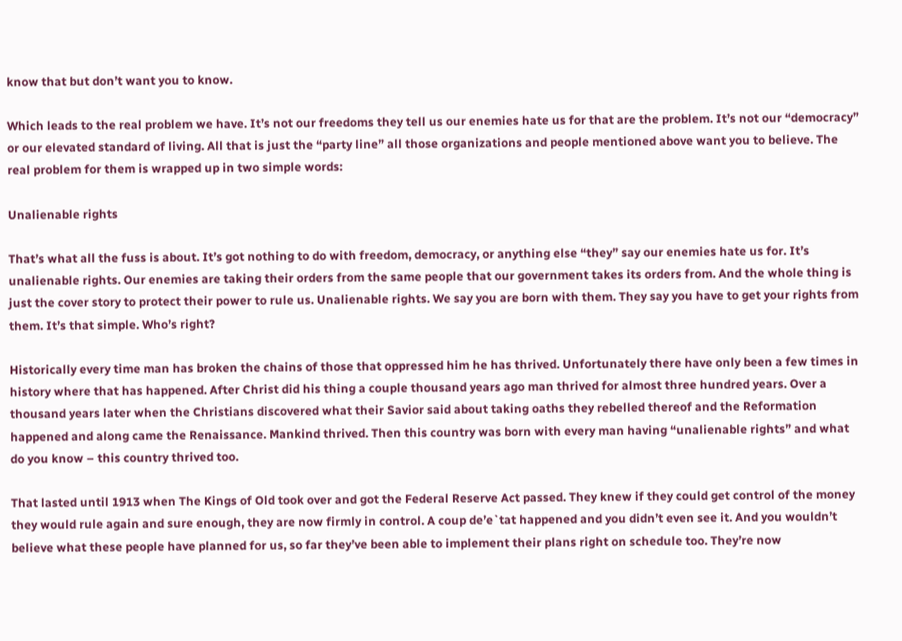know that but don’t want you to know.

Which leads to the real problem we have. It’s not our freedoms they tell us our enemies hate us for that are the problem. It’s not our “democracy” or our elevated standard of living. All that is just the “party line” all those organizations and people mentioned above want you to believe. The real problem for them is wrapped up in two simple words:

Unalienable rights

That’s what all the fuss is about. It’s got nothing to do with freedom, democracy, or anything else “they” say our enemies hate us for. It’s unalienable rights. Our enemies are taking their orders from the same people that our government takes its orders from. And the whole thing is just the cover story to protect their power to rule us. Unalienable rights. We say you are born with them. They say you have to get your rights from them. It’s that simple. Who’s right?

Historically every time man has broken the chains of those that oppressed him he has thrived. Unfortunately there have only been a few times in history where that has happened. After Christ did his thing a couple thousand years ago man thrived for almost three hundred years. Over a thousand years later when the Christians discovered what their Savior said about taking oaths they rebelled thereof and the Reformation happened and along came the Renaissance. Mankind thrived. Then this country was born with every man having “unalienable rights” and what do you know – this country thrived too.

That lasted until 1913 when The Kings of Old took over and got the Federal Reserve Act passed. They knew if they could get control of the money they would rule again and sure enough, they are now firmly in control. A coup de’e`tat happened and you didn’t even see it. And you wouldn’t believe what these people have planned for us, so far they’ve been able to implement their plans right on schedule too. They’re now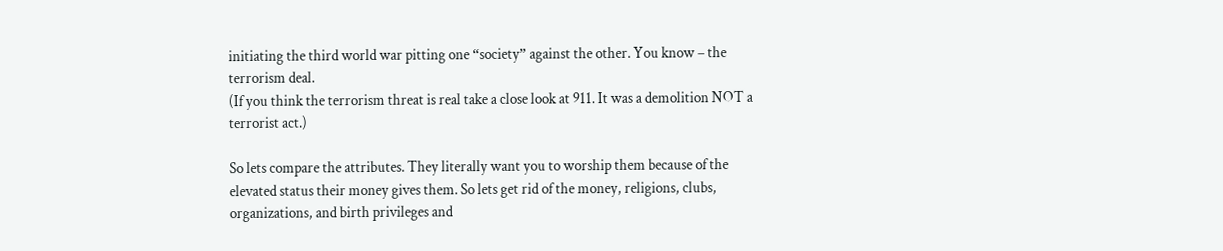initiating the third world war pitting one “society” against the other. You know – the terrorism deal.
(If you think the terrorism threat is real take a close look at 911. It was a demolition NOT a terrorist act.)

So lets compare the attributes. They literally want you to worship them because of the elevated status their money gives them. So lets get rid of the money, religions, clubs, organizations, and birth privileges and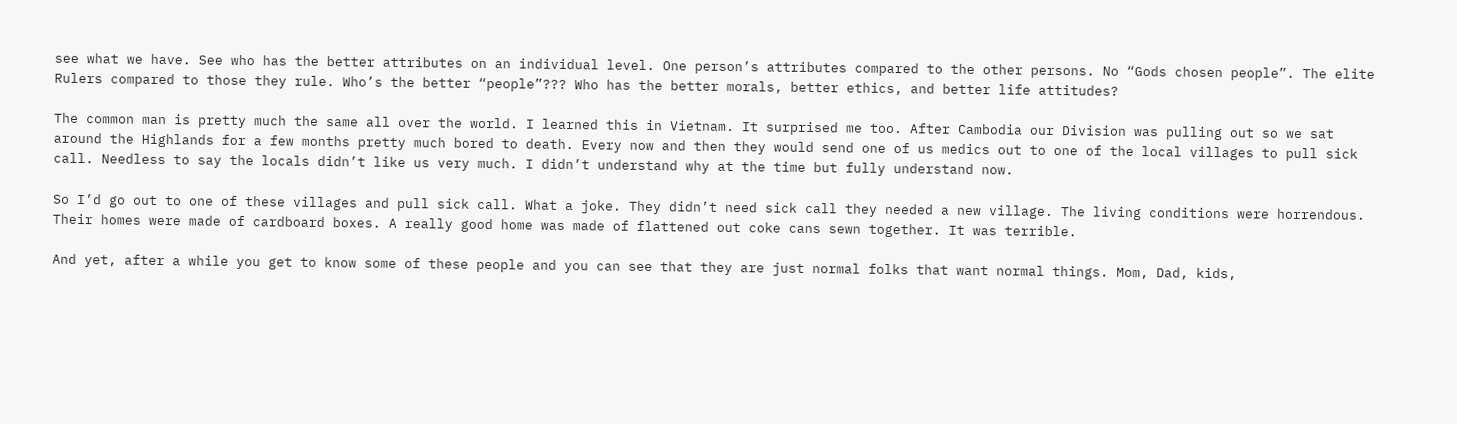see what we have. See who has the better attributes on an individual level. One person’s attributes compared to the other persons. No “Gods chosen people”. The elite Rulers compared to those they rule. Who’s the better “people”??? Who has the better morals, better ethics, and better life attitudes?

The common man is pretty much the same all over the world. I learned this in Vietnam. It surprised me too. After Cambodia our Division was pulling out so we sat around the Highlands for a few months pretty much bored to death. Every now and then they would send one of us medics out to one of the local villages to pull sick call. Needless to say the locals didn’t like us very much. I didn’t understand why at the time but fully understand now.

So I’d go out to one of these villages and pull sick call. What a joke. They didn’t need sick call they needed a new village. The living conditions were horrendous. Their homes were made of cardboard boxes. A really good home was made of flattened out coke cans sewn together. It was terrible.

And yet, after a while you get to know some of these people and you can see that they are just normal folks that want normal things. Mom, Dad, kids,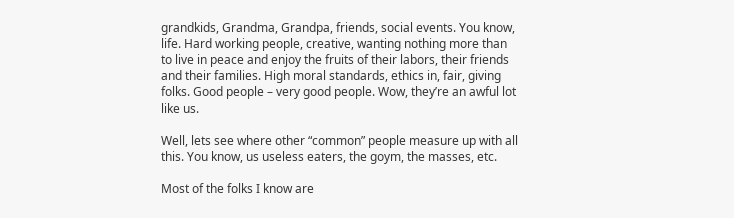grandkids, Grandma, Grandpa, friends, social events. You know, life. Hard working people, creative, wanting nothing more than to live in peace and enjoy the fruits of their labors, their friends and their families. High moral standards, ethics in, fair, giving folks. Good people – very good people. Wow, they’re an awful lot like us.

Well, lets see where other “common” people measure up with all this. You know, us useless eaters, the goym, the masses, etc.

Most of the folks I know are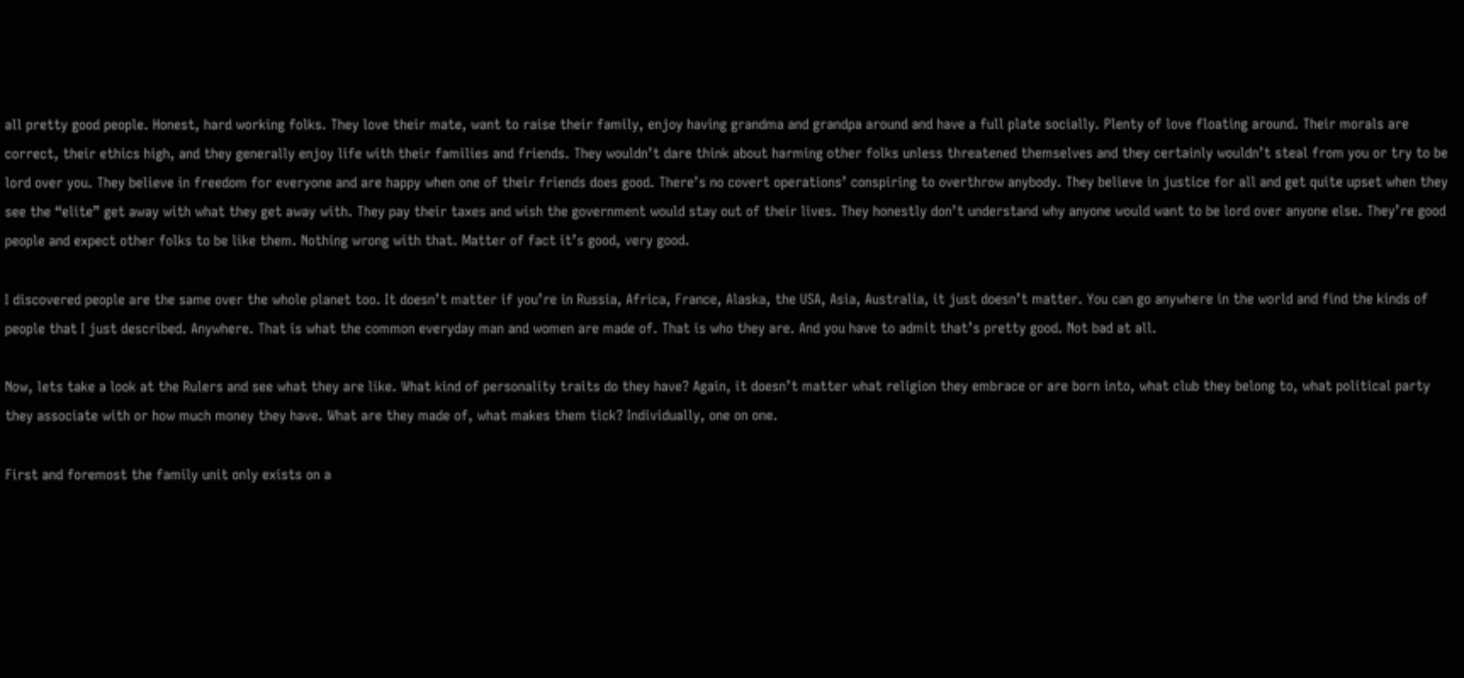all pretty good people. Honest, hard working folks. They love their mate, want to raise their family, enjoy having grandma and grandpa around and have a full plate socially. Plenty of love floating around. Their morals are correct, their ethics high, and they generally enjoy life with their families and friends. They wouldn’t dare think about harming other folks unless threatened themselves and they certainly wouldn’t steal from you or try to be lord over you. They believe in freedom for everyone and are happy when one of their friends does good. There’s no covert operations’ conspiring to overthrow anybody. They believe in justice for all and get quite upset when they see the “elite” get away with what they get away with. They pay their taxes and wish the government would stay out of their lives. They honestly don’t understand why anyone would want to be lord over anyone else. They’re good people and expect other folks to be like them. Nothing wrong with that. Matter of fact it’s good, very good.

I discovered people are the same over the whole planet too. It doesn’t matter if you’re in Russia, Africa, France, Alaska, the USA, Asia, Australia, it just doesn’t matter. You can go anywhere in the world and find the kinds of people that I just described. Anywhere. That is what the common everyday man and women are made of. That is who they are. And you have to admit that’s pretty good. Not bad at all.

Now, lets take a look at the Rulers and see what they are like. What kind of personality traits do they have? Again, it doesn’t matter what religion they embrace or are born into, what club they belong to, what political party they associate with or how much money they have. What are they made of, what makes them tick? Individually, one on one.

First and foremost the family unit only exists on a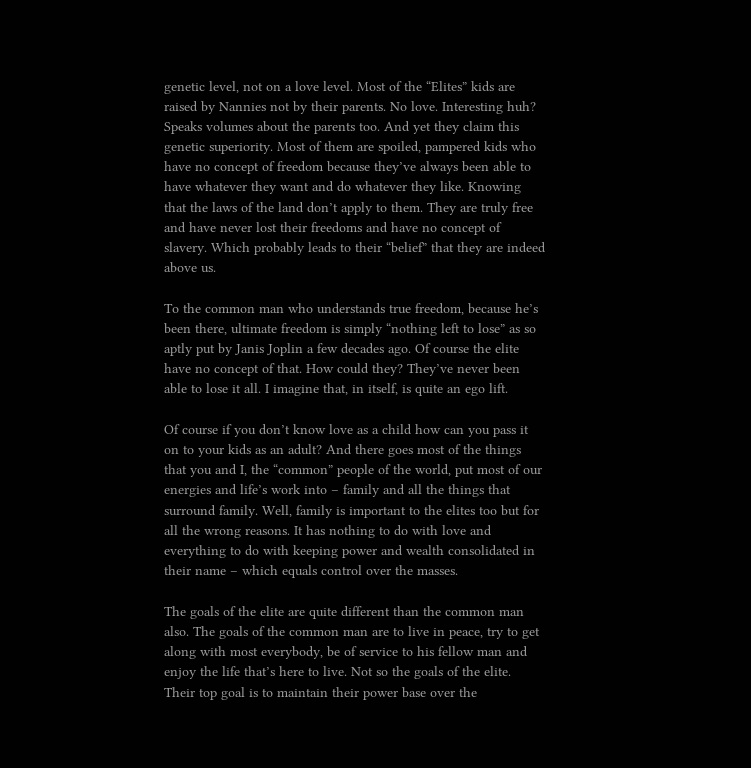genetic level, not on a love level. Most of the “Elites” kids are raised by Nannies not by their parents. No love. Interesting huh? Speaks volumes about the parents too. And yet they claim this genetic superiority. Most of them are spoiled, pampered kids who have no concept of freedom because they’ve always been able to have whatever they want and do whatever they like. Knowing that the laws of the land don’t apply to them. They are truly free and have never lost their freedoms and have no concept of slavery. Which probably leads to their “belief” that they are indeed above us.

To the common man who understands true freedom, because he’s been there, ultimate freedom is simply “nothing left to lose” as so aptly put by Janis Joplin a few decades ago. Of course the elite have no concept of that. How could they? They’ve never been able to lose it all. I imagine that, in itself, is quite an ego lift.

Of course if you don’t know love as a child how can you pass it on to your kids as an adult? And there goes most of the things that you and I, the “common” people of the world, put most of our energies and life’s work into – family and all the things that surround family. Well, family is important to the elites too but for all the wrong reasons. It has nothing to do with love and everything to do with keeping power and wealth consolidated in their name – which equals control over the masses.

The goals of the elite are quite different than the common man also. The goals of the common man are to live in peace, try to get along with most everybody, be of service to his fellow man and enjoy the life that’s here to live. Not so the goals of the elite. Their top goal is to maintain their power base over the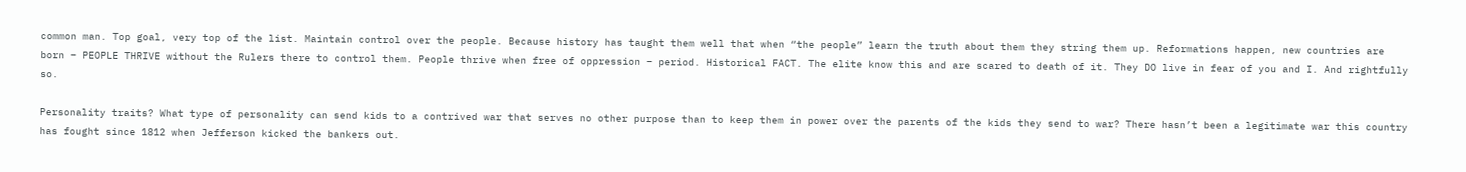common man. Top goal, very top of the list. Maintain control over the people. Because history has taught them well that when “the people” learn the truth about them they string them up. Reformations happen, new countries are born – PEOPLE THRIVE without the Rulers there to control them. People thrive when free of oppression – period. Historical FACT. The elite know this and are scared to death of it. They DO live in fear of you and I. And rightfully so.

Personality traits? What type of personality can send kids to a contrived war that serves no other purpose than to keep them in power over the parents of the kids they send to war? There hasn’t been a legitimate war this country has fought since 1812 when Jefferson kicked the bankers out.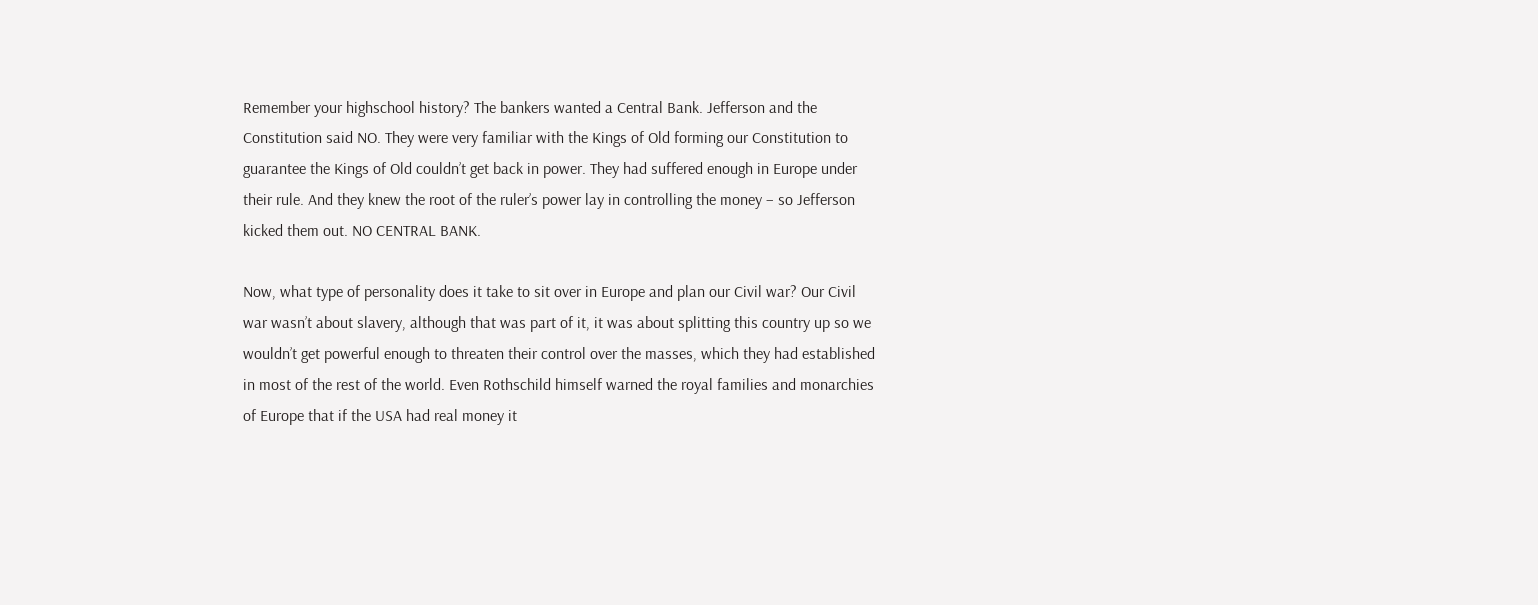Remember your highschool history? The bankers wanted a Central Bank. Jefferson and the Constitution said NO. They were very familiar with the Kings of Old forming our Constitution to guarantee the Kings of Old couldn’t get back in power. They had suffered enough in Europe under their rule. And they knew the root of the ruler’s power lay in controlling the money – so Jefferson kicked them out. NO CENTRAL BANK.

Now, what type of personality does it take to sit over in Europe and plan our Civil war? Our Civil war wasn’t about slavery, although that was part of it, it was about splitting this country up so we wouldn’t get powerful enough to threaten their control over the masses, which they had established in most of the rest of the world. Even Rothschild himself warned the royal families and monarchies of Europe that if the USA had real money it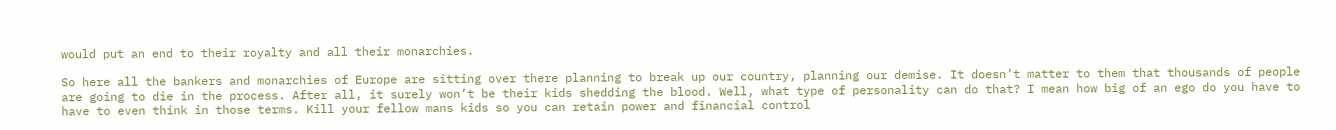would put an end to their royalty and all their monarchies.

So here all the bankers and monarchies of Europe are sitting over there planning to break up our country, planning our demise. It doesn’t matter to them that thousands of people are going to die in the process. After all, it surely won’t be their kids shedding the blood. Well, what type of personality can do that? I mean how big of an ego do you have to have to even think in those terms. Kill your fellow mans kids so you can retain power and financial control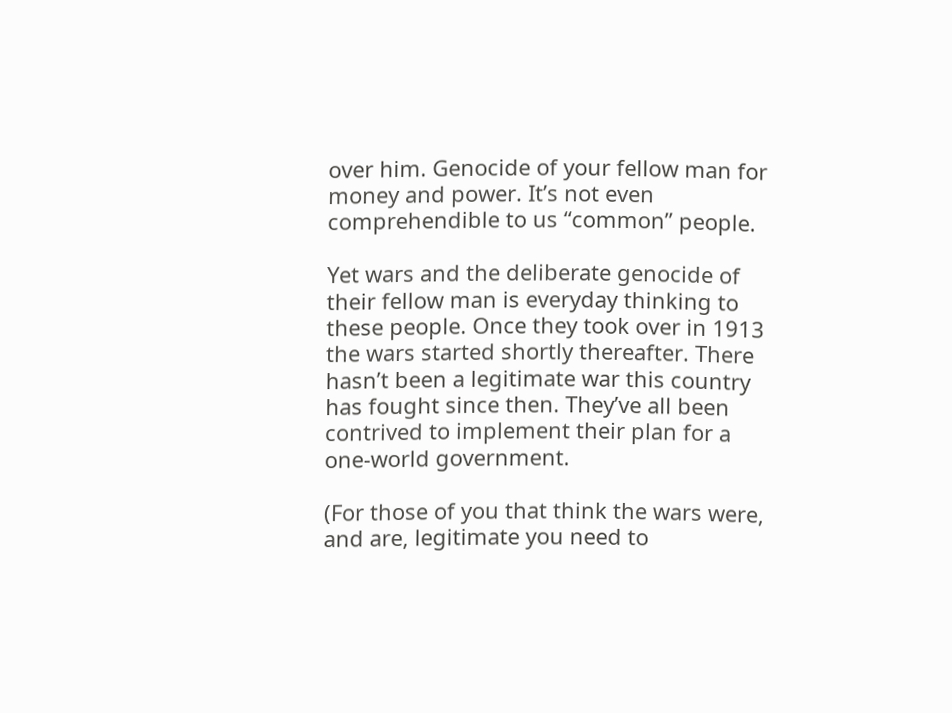over him. Genocide of your fellow man for money and power. It’s not even comprehendible to us “common” people.

Yet wars and the deliberate genocide of their fellow man is everyday thinking to these people. Once they took over in 1913 the wars started shortly thereafter. There hasn’t been a legitimate war this country has fought since then. They’ve all been contrived to implement their plan for a one-world government.

(For those of you that think the wars were, and are, legitimate you need to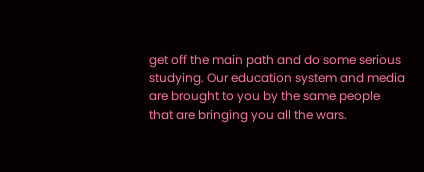get off the main path and do some serious studying. Our education system and media are brought to you by the same people that are bringing you all the wars.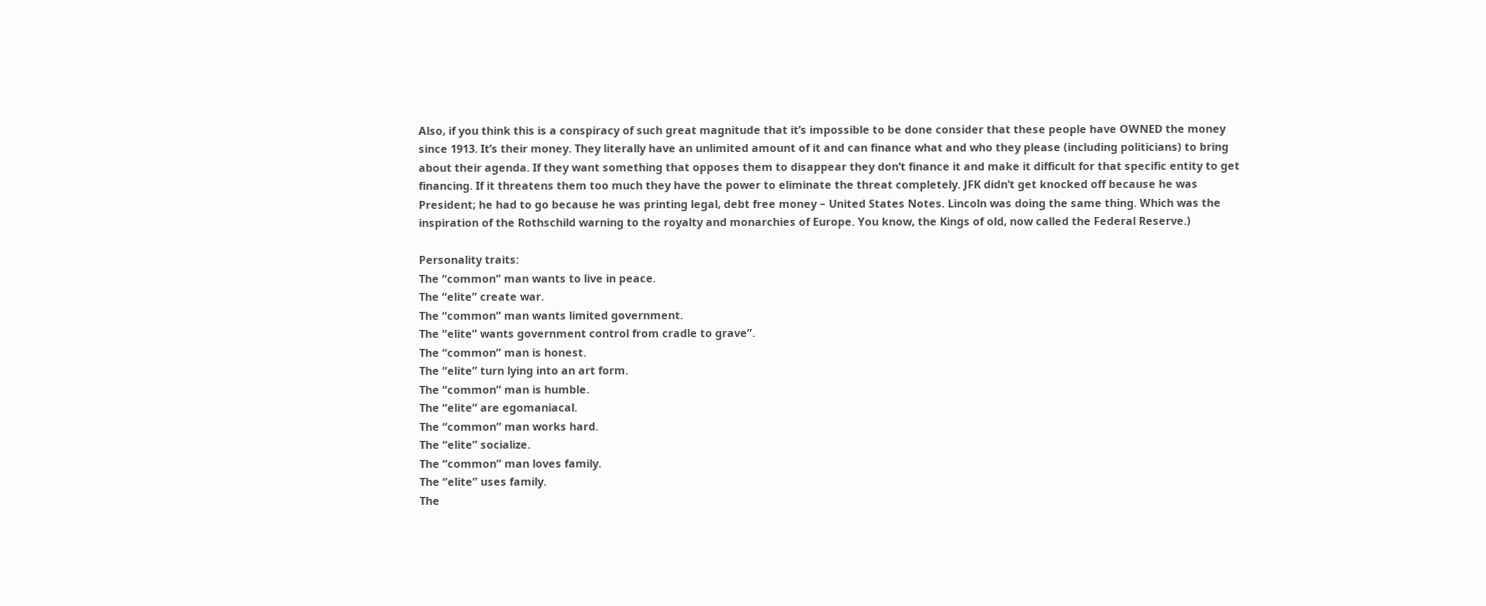Also, if you think this is a conspiracy of such great magnitude that it’s impossible to be done consider that these people have OWNED the money since 1913. It’s their money. They literally have an unlimited amount of it and can finance what and who they please (including politicians) to bring about their agenda. If they want something that opposes them to disappear they don’t finance it and make it difficult for that specific entity to get financing. If it threatens them too much they have the power to eliminate the threat completely. JFK didn’t get knocked off because he was President; he had to go because he was printing legal, debt free money – United States Notes. Lincoln was doing the same thing. Which was the inspiration of the Rothschild warning to the royalty and monarchies of Europe. You know, the Kings of old, now called the Federal Reserve.)

Personality traits:
The “common” man wants to live in peace.
The “elite” create war.
The “common” man wants limited government.
The “elite” wants government control from cradle to grave”.
The “common” man is honest.
The “elite” turn lying into an art form.
The “common” man is humble.
The “elite” are egomaniacal.
The “common” man works hard.
The “elite” socialize.
The “common” man loves family.
The “elite” uses family.
The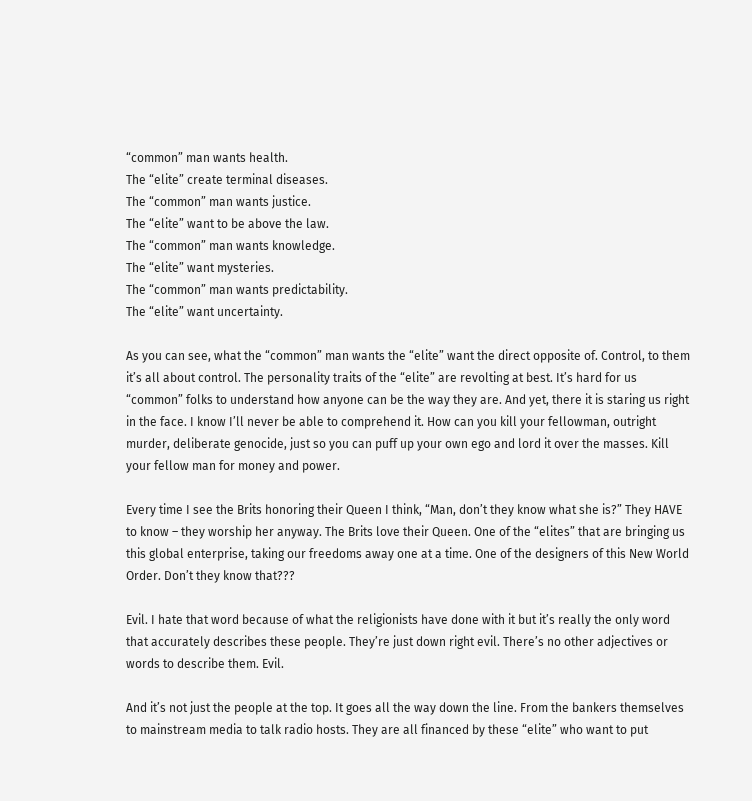“common” man wants health.
The “elite” create terminal diseases.
The “common” man wants justice.
The “elite” want to be above the law.
The “common” man wants knowledge.
The “elite” want mysteries.
The “common” man wants predictability.
The “elite” want uncertainty.

As you can see, what the “common” man wants the “elite” want the direct opposite of. Control, to them it’s all about control. The personality traits of the “elite” are revolting at best. It’s hard for us “common” folks to understand how anyone can be the way they are. And yet, there it is staring us right in the face. I know I’ll never be able to comprehend it. How can you kill your fellowman, outright murder, deliberate genocide, just so you can puff up your own ego and lord it over the masses. Kill your fellow man for money and power.

Every time I see the Brits honoring their Queen I think, “Man, don’t they know what she is?” They HAVE to know – they worship her anyway. The Brits love their Queen. One of the “elites” that are bringing us this global enterprise, taking our freedoms away one at a time. One of the designers of this New World Order. Don’t they know that???

Evil. I hate that word because of what the religionists have done with it but it’s really the only word that accurately describes these people. They’re just down right evil. There’s no other adjectives or words to describe them. Evil.

And it’s not just the people at the top. It goes all the way down the line. From the bankers themselves to mainstream media to talk radio hosts. They are all financed by these “elite” who want to put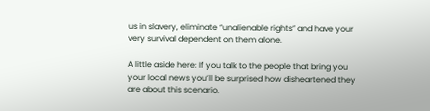us in slavery, eliminate “unalienable rights” and have your very survival dependent on them alone.

A little aside here: If you talk to the people that bring you your local news you’ll be surprised how disheartened they are about this scenario.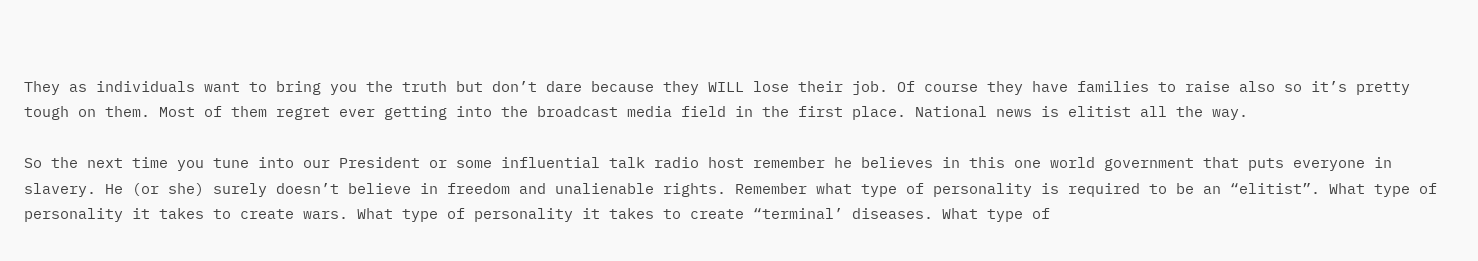They as individuals want to bring you the truth but don’t dare because they WILL lose their job. Of course they have families to raise also so it’s pretty tough on them. Most of them regret ever getting into the broadcast media field in the first place. National news is elitist all the way.

So the next time you tune into our President or some influential talk radio host remember he believes in this one world government that puts everyone in slavery. He (or she) surely doesn’t believe in freedom and unalienable rights. Remember what type of personality is required to be an “elitist”. What type of personality it takes to create wars. What type of personality it takes to create “terminal’ diseases. What type of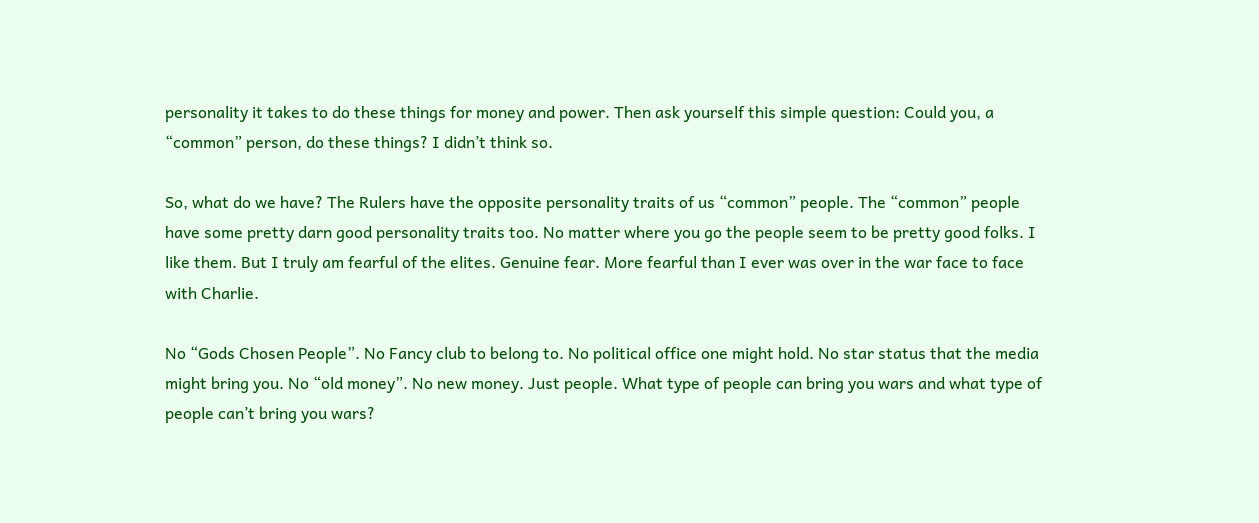personality it takes to do these things for money and power. Then ask yourself this simple question: Could you, a “common” person, do these things? I didn’t think so.

So, what do we have? The Rulers have the opposite personality traits of us “common” people. The “common” people have some pretty darn good personality traits too. No matter where you go the people seem to be pretty good folks. I like them. But I truly am fearful of the elites. Genuine fear. More fearful than I ever was over in the war face to face with Charlie.

No “Gods Chosen People”. No Fancy club to belong to. No political office one might hold. No star status that the media might bring you. No “old money”. No new money. Just people. What type of people can bring you wars and what type of people can’t bring you wars?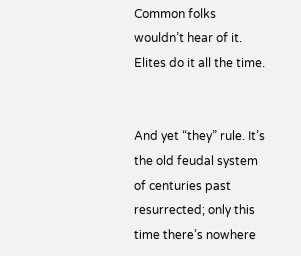Common folks wouldn’t hear of it. Elites do it all the time.


And yet “they” rule. It’s the old feudal system of centuries past resurrected; only this time there’s nowhere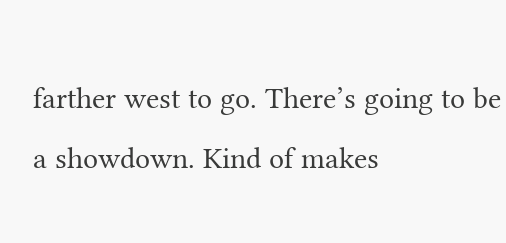farther west to go. There’s going to be a showdown. Kind of makes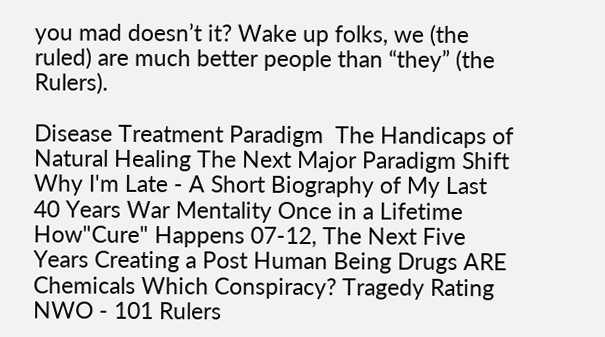you mad doesn’t it? Wake up folks, we (the ruled) are much better people than “they” (the Rulers).

Disease Treatment Paradigm  The Handicaps of Natural Healing The Next Major Paradigm Shift Why I'm Late - A Short Biography of My Last 40 Years War Mentality Once in a Lifetime How"Cure" Happens 07-12, The Next Five Years Creating a Post Human Being Drugs ARE Chemicals Which Conspiracy? Tragedy Rating NWO - 101 Rulers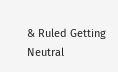& Ruled Getting Neutral